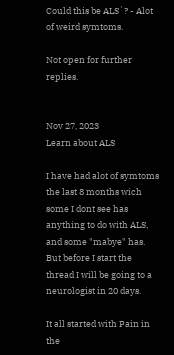Could this be ALS`? - Alot of weird symtoms.

Not open for further replies.


Nov 27, 2023
Learn about ALS

I have had alot of symtoms the last 8 months wich some I dont see has anything to do with ALS, and some "mabye" has.
But before I start the thread I will be going to a neurologist in 20 days.

It all started with Pain in the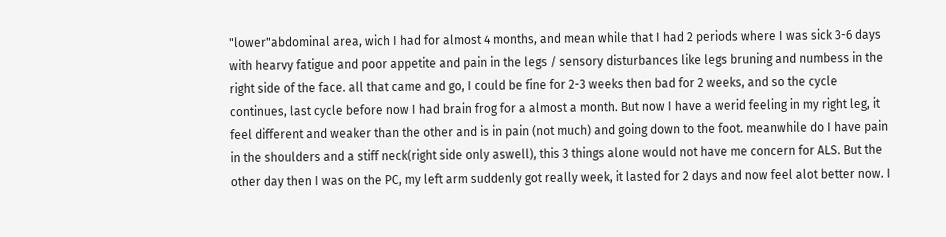"lower"abdominal area, wich I had for almost 4 months, and mean while that I had 2 periods where I was sick 3-6 days with hearvy fatigue and poor appetite and pain in the legs / sensory disturbances like legs bruning and numbess in the right side of the face. all that came and go, I could be fine for 2-3 weeks then bad for 2 weeks, and so the cycle continues, last cycle before now I had brain frog for a almost a month. But now I have a werid feeling in my right leg, it feel different and weaker than the other and is in pain (not much) and going down to the foot. meanwhile do I have pain in the shoulders and a stiff neck(right side only aswell), this 3 things alone would not have me concern for ALS. But the other day then I was on the PC, my left arm suddenly got really week, it lasted for 2 days and now feel alot better now. I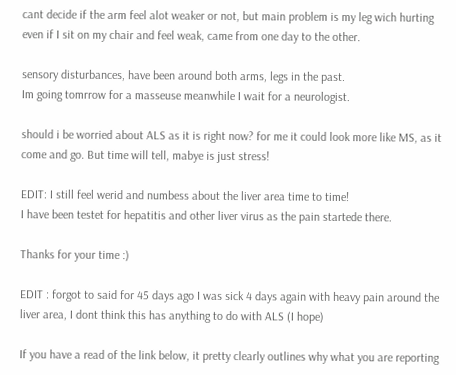cant decide if the arm feel alot weaker or not, but main problem is my leg wich hurting even if I sit on my chair and feel weak, came from one day to the other.

sensory disturbances, have been around both arms, legs in the past.
Im going tomrrow for a masseuse meanwhile I wait for a neurologist.

should i be worried about ALS as it is right now? for me it could look more like MS, as it come and go. But time will tell, mabye is just stress!

EDIT: I still feel werid and numbess about the liver area time to time!
I have been testet for hepatitis and other liver virus as the pain startede there.

Thanks for your time :)

EDIT : forgot to said for 45 days ago I was sick 4 days again with heavy pain around the liver area, I dont think this has anything to do with ALS (I hope)

If you have a read of the link below, it pretty clearly outlines why what you are reporting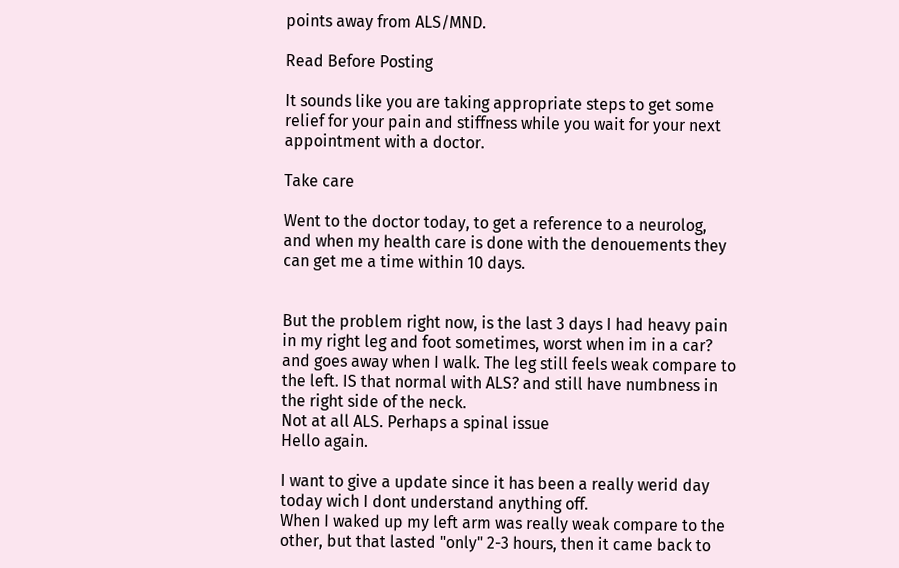points away from ALS/MND.

Read Before Posting

It sounds like you are taking appropriate steps to get some relief for your pain and stiffness while you wait for your next appointment with a doctor.

Take care

Went to the doctor today, to get a reference to a neurolog, and when my health care is done with the denouements they can get me a time within 10 days.


But the problem right now, is the last 3 days I had heavy pain in my right leg and foot sometimes, worst when im in a car? and goes away when I walk. The leg still feels weak compare to the left. IS that normal with ALS? and still have numbness in the right side of the neck.
Not at all ALS. Perhaps a spinal issue
Hello again.

I want to give a update since it has been a really werid day today wich I dont understand anything off.
When I waked up my left arm was really weak compare to the other, but that lasted "only" 2-3 hours, then it came back to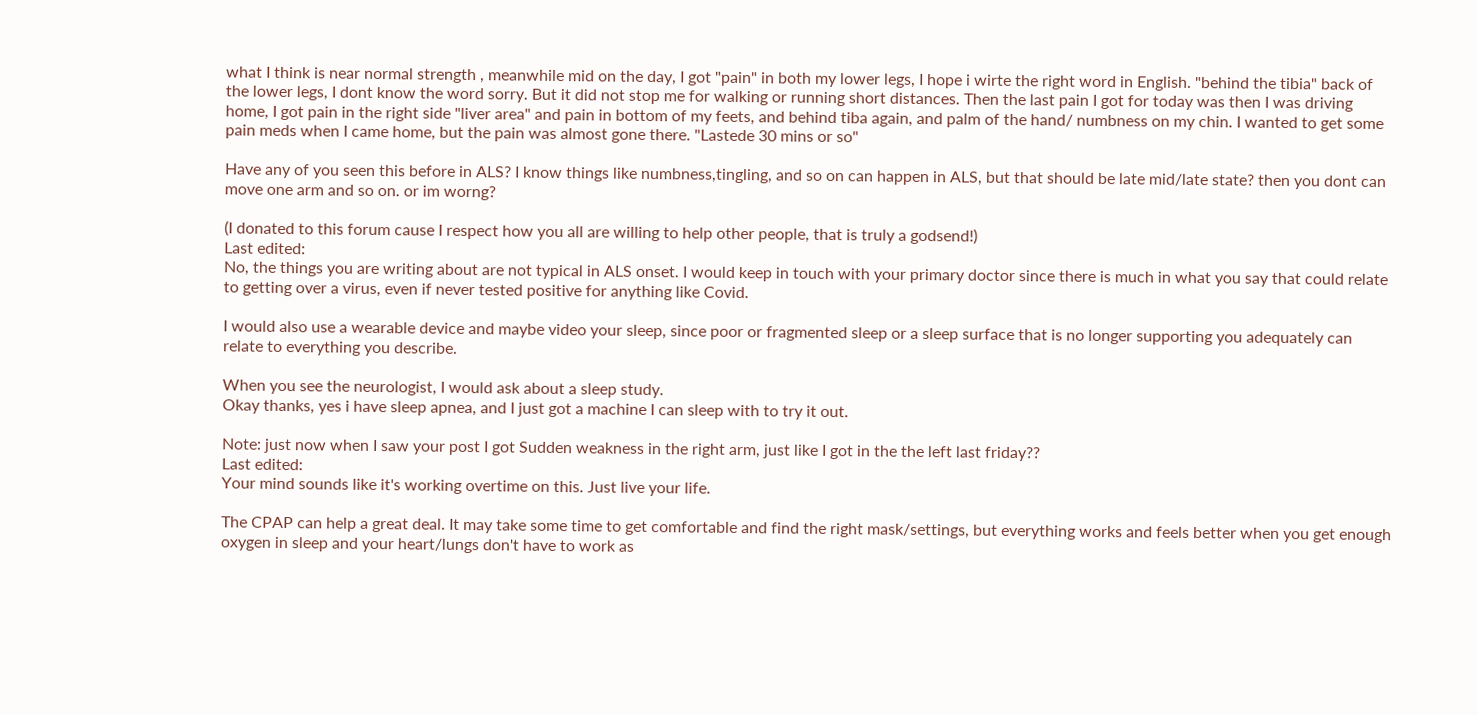what I think is near normal strength , meanwhile mid on the day, I got "pain" in both my lower legs, I hope i wirte the right word in English. "behind the tibia" back of the lower legs, I dont know the word sorry. But it did not stop me for walking or running short distances. Then the last pain I got for today was then I was driving home, I got pain in the right side "liver area" and pain in bottom of my feets, and behind tiba again, and palm of the hand/ numbness on my chin. I wanted to get some pain meds when I came home, but the pain was almost gone there. "Lastede 30 mins or so"

Have any of you seen this before in ALS? I know things like numbness,tingling, and so on can happen in ALS, but that should be late mid/late state? then you dont can move one arm and so on. or im worng?

(I donated to this forum cause I respect how you all are willing to help other people, that is truly a godsend!)
Last edited:
No, the things you are writing about are not typical in ALS onset. I would keep in touch with your primary doctor since there is much in what you say that could relate to getting over a virus, even if never tested positive for anything like Covid.

I would also use a wearable device and maybe video your sleep, since poor or fragmented sleep or a sleep surface that is no longer supporting you adequately can relate to everything you describe.

When you see the neurologist, I would ask about a sleep study.
Okay thanks, yes i have sleep apnea, and I just got a machine I can sleep with to try it out.

Note: just now when I saw your post I got Sudden weakness in the right arm, just like I got in the the left last friday??
Last edited:
Your mind sounds like it's working overtime on this. Just live your life.

The CPAP can help a great deal. It may take some time to get comfortable and find the right mask/settings, but everything works and feels better when you get enough oxygen in sleep and your heart/lungs don't have to work as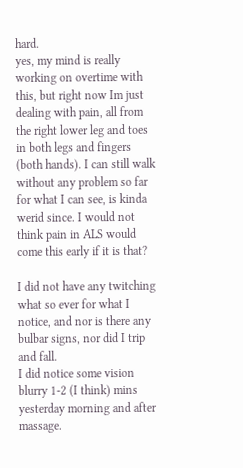hard.
yes, my mind is really working on overtime with this, but right now Im just dealing with pain, all from the right lower leg and toes in both legs and fingers (both hands). I can still walk without any problem so far for what I can see, is kinda werid since. I would not think pain in ALS would come this early if it is that?

I did not have any twitching what so ever for what I notice, and nor is there any bulbar signs, nor did I trip and fall.
I did notice some vision blurry 1-2 (I think) mins yesterday morning and after massage.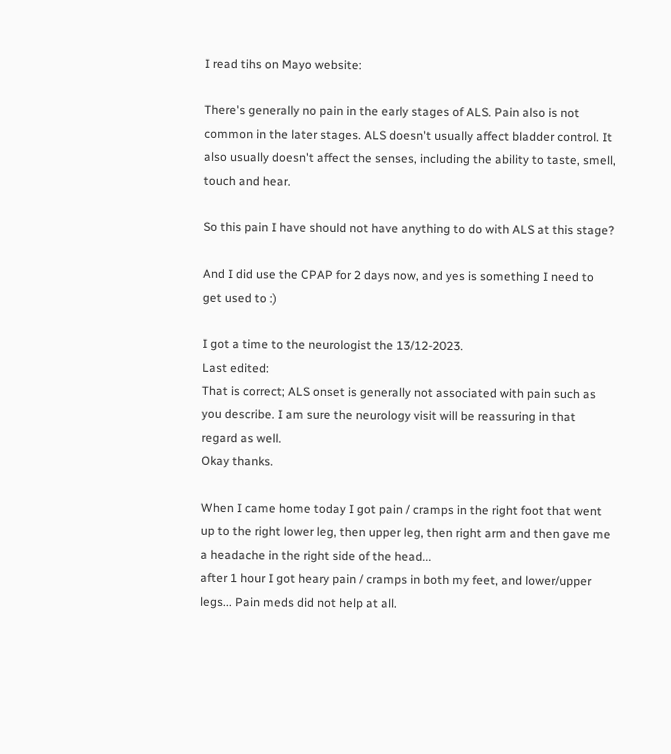I read tihs on Mayo website:

There's generally no pain in the early stages of ALS. Pain also is not common in the later stages. ALS doesn't usually affect bladder control. It also usually doesn't affect the senses, including the ability to taste, smell, touch and hear.

So this pain I have should not have anything to do with ALS at this stage?

And I did use the CPAP for 2 days now, and yes is something I need to get used to :)

I got a time to the neurologist the 13/12-2023.
Last edited:
That is correct; ALS onset is generally not associated with pain such as you describe. I am sure the neurology visit will be reassuring in that regard as well.
Okay thanks.

When I came home today I got pain / cramps in the right foot that went up to the right lower leg, then upper leg, then right arm and then gave me a headache in the right side of the head...
after 1 hour I got heary pain / cramps in both my feet, and lower/upper legs... Pain meds did not help at all.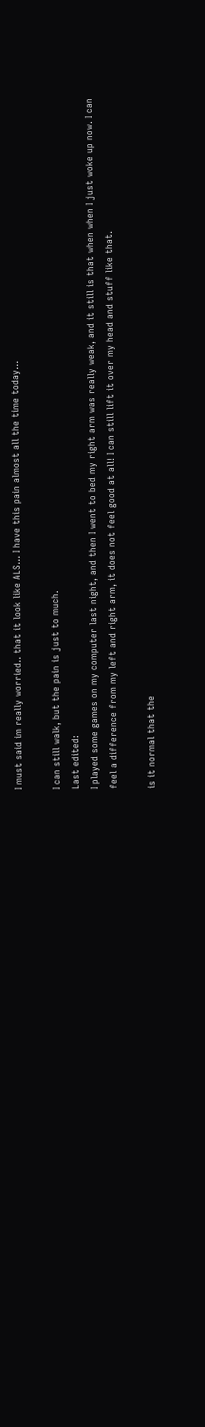I must said im really worried.. that it look like ALS... I have this pain almost all the time today...

I can still walk, but the pain is just to much.
Last edited:
I played some games on my computer last night, and then I went to bed my right arm was really weak, and it still is that when when I just woke up now. I can feel a difference from my left and right arm, it does not feel good at all! I can still lift it over my head and stuff like that.

is it normal that the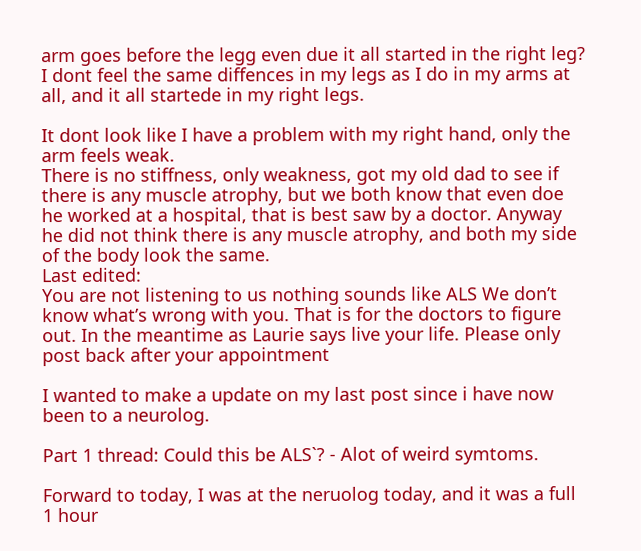arm goes before the legg even due it all started in the right leg? I dont feel the same diffences in my legs as I do in my arms at all, and it all startede in my right legs.

It dont look like I have a problem with my right hand, only the arm feels weak.
There is no stiffness, only weakness, got my old dad to see if there is any muscle atrophy, but we both know that even doe he worked at a hospital, that is best saw by a doctor. Anyway he did not think there is any muscle atrophy, and both my side of the body look the same.
Last edited:
You are not listening to us nothing sounds like ALS We don’t know what’s wrong with you. That is for the doctors to figure out. In the meantime as Laurie says live your life. Please only post back after your appointment

I wanted to make a update on my last post since i have now been to a neurolog.

Part 1 thread: Could this be ALS`? - Alot of weird symtoms.

Forward to today, I was at the neruolog today, and it was a full 1 hour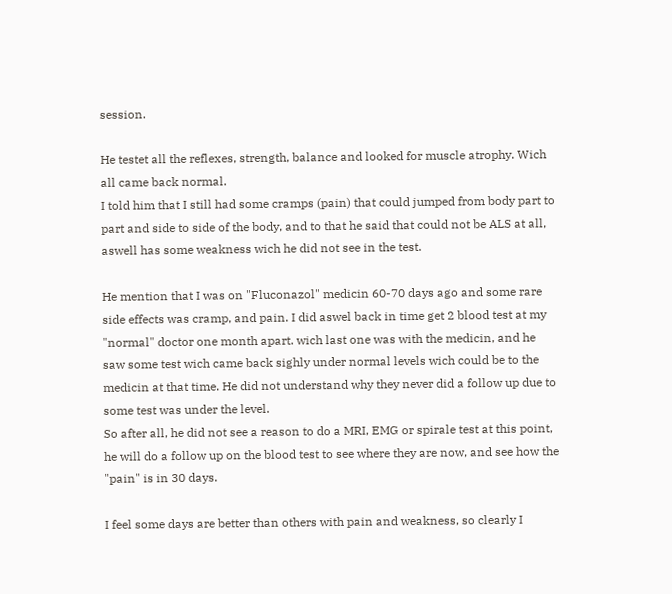session.

He testet all the reflexes, strength, balance and looked for muscle atrophy. Wich all came back normal.
I told him that I still had some cramps (pain) that could jumped from body part to part and side to side of the body, and to that he said that could not be ALS at all, aswell has some weakness wich he did not see in the test.

He mention that I was on "Fluconazol" medicin 60-70 days ago and some rare side effects was cramp, and pain. I did aswel back in time get 2 blood test at my "normal" doctor one month apart. wich last one was with the medicin, and he saw some test wich came back sighly under normal levels wich could be to the medicin at that time. He did not understand why they never did a follow up due to some test was under the level.
So after all, he did not see a reason to do a MRI, EMG or spirale test at this point, he will do a follow up on the blood test to see where they are now, and see how the "pain" is in 30 days.

I feel some days are better than others with pain and weakness, so clearly I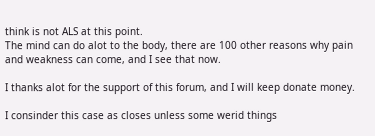think is not ALS at this point.
The mind can do alot to the body, there are 100 other reasons why pain and weakness can come, and I see that now.

I thanks alot for the support of this forum, and I will keep donate money.

I consinder this case as closes unless some werid things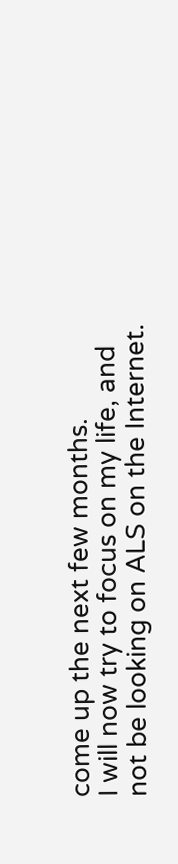come up the next few months.
I will now try to focus on my life, and not be looking on ALS on the Internet.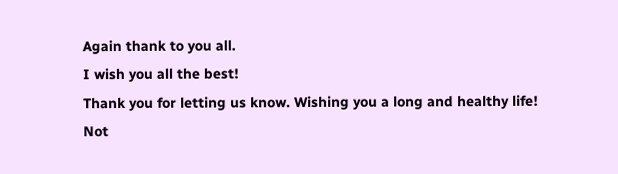Again thank to you all.
I wish you all the best!
Thank you for letting us know. Wishing you a long and healthy life!
Not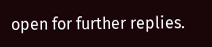open for further replies.